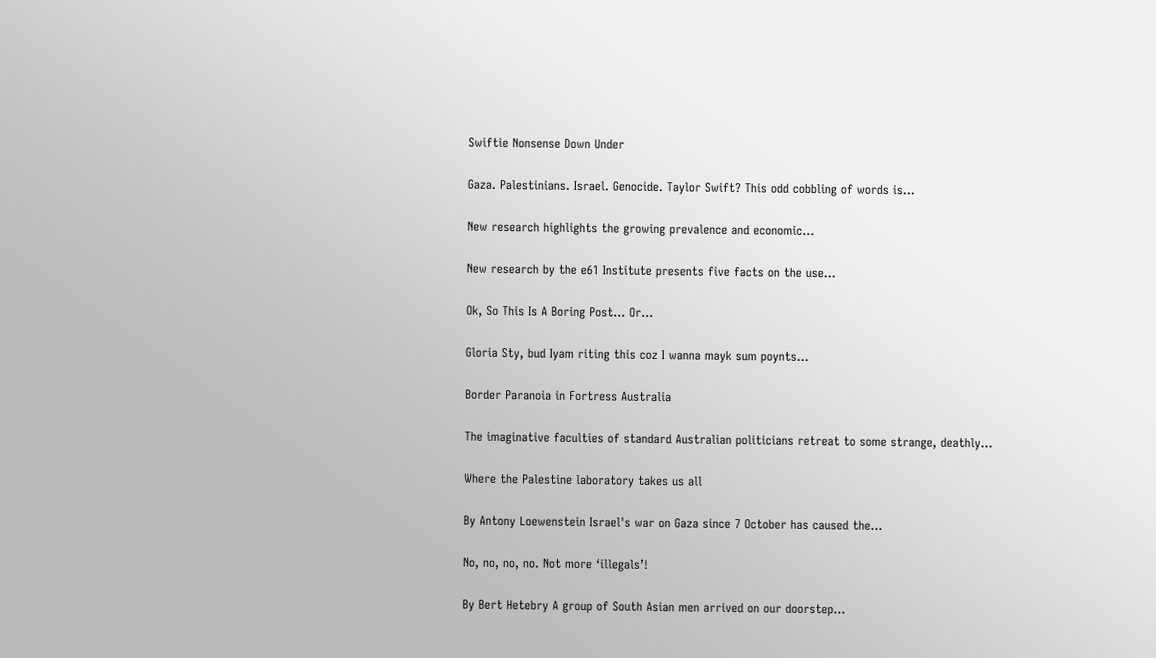Swiftie Nonsense Down Under

Gaza. Palestinians. Israel. Genocide. Taylor Swift? This odd cobbling of words is…

New research highlights the growing prevalence and economic…

New research by the e61 Institute presents five facts on the use…

Ok, So This Is A Boring Post... Or…

Gloria Sty, bud Iyam riting this coz I wanna mayk sum poynts…

Border Paranoia in Fortress Australia

The imaginative faculties of standard Australian politicians retreat to some strange, deathly…

Where the Palestine laboratory takes us all

By Antony Loewenstein Israel's war on Gaza since 7 October has caused the…

No, no, no, no. Not more ‘illegals’!

By Bert Hetebry A group of South Asian men arrived on our doorstep…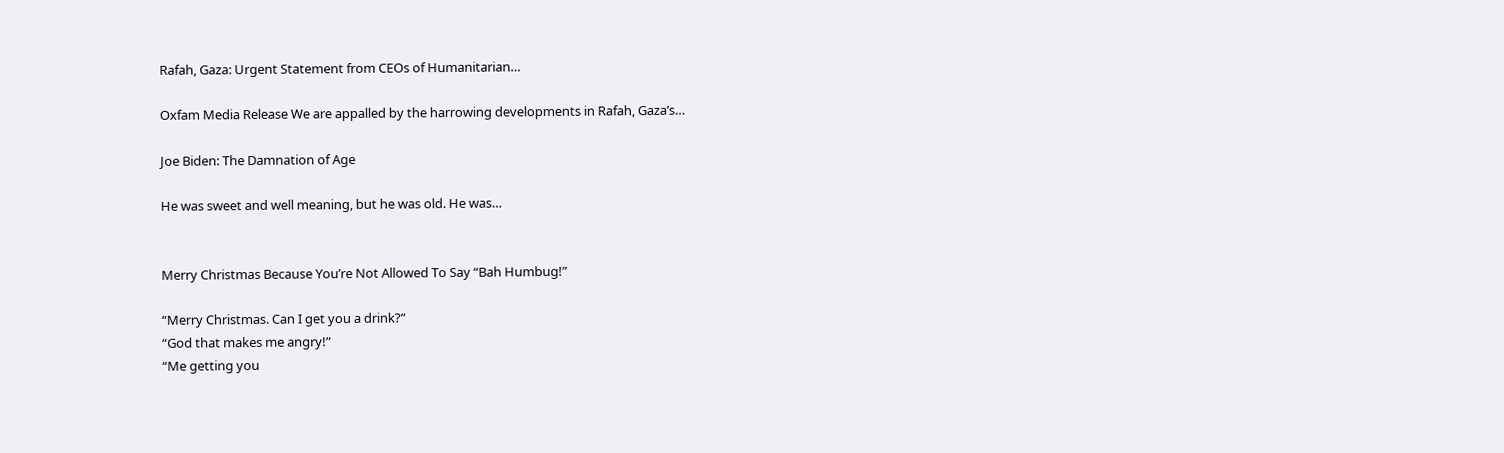Rafah, Gaza: Urgent Statement from CEOs of Humanitarian…

Oxfam Media Release We are appalled by the harrowing developments in Rafah, Gaza’s…

Joe Biden: The Damnation of Age

He was sweet and well meaning, but he was old. He was…


Merry Christmas Because You’re Not Allowed To Say “Bah Humbug!”

“Merry Christmas. Can I get you a drink?”
“God that makes me angry!”
“Me getting you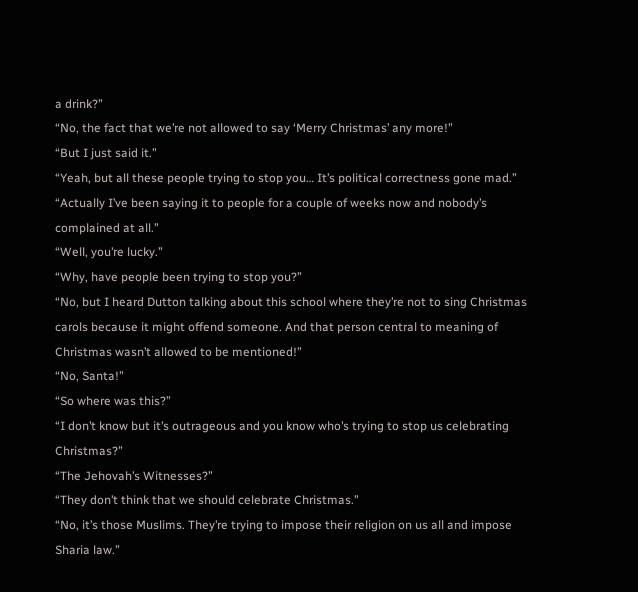a drink?”
“No, the fact that we’re not allowed to say ‘Merry Christmas’ any more!”
“But I just said it.”
“Yeah, but all these people trying to stop you… It’s political correctness gone mad.”
“Actually I’ve been saying it to people for a couple of weeks now and nobody’s complained at all.”
“Well, you’re lucky.”
“Why, have people been trying to stop you?”
“No, but I heard Dutton talking about this school where they’re not to sing Christmas carols because it might offend someone. And that person central to meaning of Christmas wasn’t allowed to be mentioned!”
“No, Santa!”
“So where was this?”
“I don’t know but it’s outrageous and you know who’s trying to stop us celebrating Christmas?”
“The Jehovah’s Witnesses?”
“They don’t think that we should celebrate Christmas.”
“No, it’s those Muslims. They’re trying to impose their religion on us all and impose Sharia law.”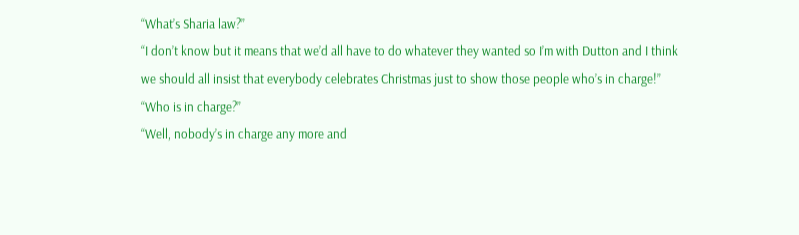“What’s Sharia law?”
“I don’t know but it means that we’d all have to do whatever they wanted so I’m with Dutton and I think we should all insist that everybody celebrates Christmas just to show those people who’s in charge!”
“Who is in charge?”
“Well, nobody’s in charge any more and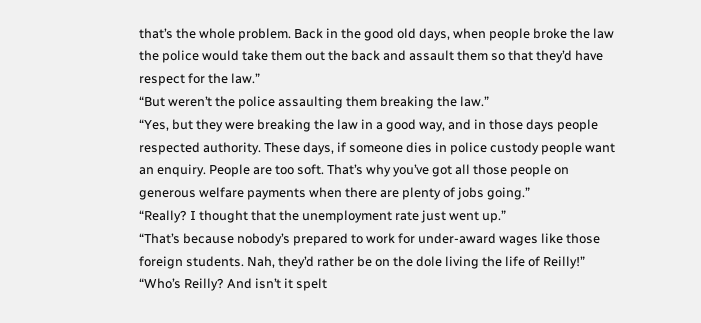that’s the whole problem. Back in the good old days, when people broke the law the police would take them out the back and assault them so that they’d have respect for the law.”
“But weren’t the police assaulting them breaking the law.”
“Yes, but they were breaking the law in a good way, and in those days people respected authority. These days, if someone dies in police custody people want an enquiry. People are too soft. That’s why you’ve got all those people on generous welfare payments when there are plenty of jobs going.”
“Really? I thought that the unemployment rate just went up.”
“That’s because nobody’s prepared to work for under-award wages like those foreign students. Nah, they’d rather be on the dole living the life of Reilly!”
“Who’s Reilly? And isn’t it spelt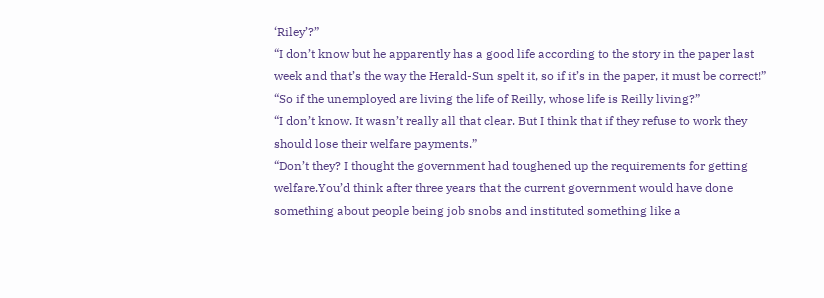‘Riley’?”
“I don’t know but he apparently has a good life according to the story in the paper last week and that’s the way the Herald-Sun spelt it, so if it’s in the paper, it must be correct!”
“So if the unemployed are living the life of Reilly, whose life is Reilly living?”
“I don’t know. It wasn’t really all that clear. But I think that if they refuse to work they should lose their welfare payments.”
“Don’t they? I thought the government had toughened up the requirements for getting welfare.You’d think after three years that the current government would have done something about people being job snobs and instituted something like a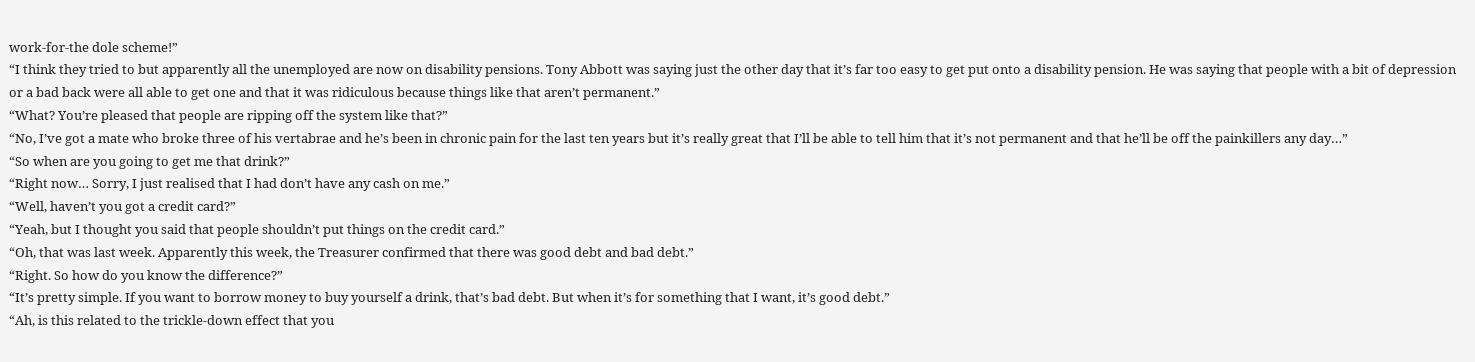work-for-the dole scheme!”
“I think they tried to but apparently all the unemployed are now on disability pensions. Tony Abbott was saying just the other day that it’s far too easy to get put onto a disability pension. He was saying that people with a bit of depression or a bad back were all able to get one and that it was ridiculous because things like that aren’t permanent.”
“What? You’re pleased that people are ripping off the system like that?”
“No, I’ve got a mate who broke three of his vertabrae and he’s been in chronic pain for the last ten years but it’s really great that I’ll be able to tell him that it’s not permanent and that he’ll be off the painkillers any day…”
“So when are you going to get me that drink?”
“Right now… Sorry, I just realised that I had don’t have any cash on me.”
“Well, haven’t you got a credit card?”
“Yeah, but I thought you said that people shouldn’t put things on the credit card.”
“Oh, that was last week. Apparently this week, the Treasurer confirmed that there was good debt and bad debt.”
“Right. So how do you know the difference?”
“It’s pretty simple. If you want to borrow money to buy yourself a drink, that’s bad debt. But when it’s for something that I want, it’s good debt.”
“Ah, is this related to the trickle-down effect that you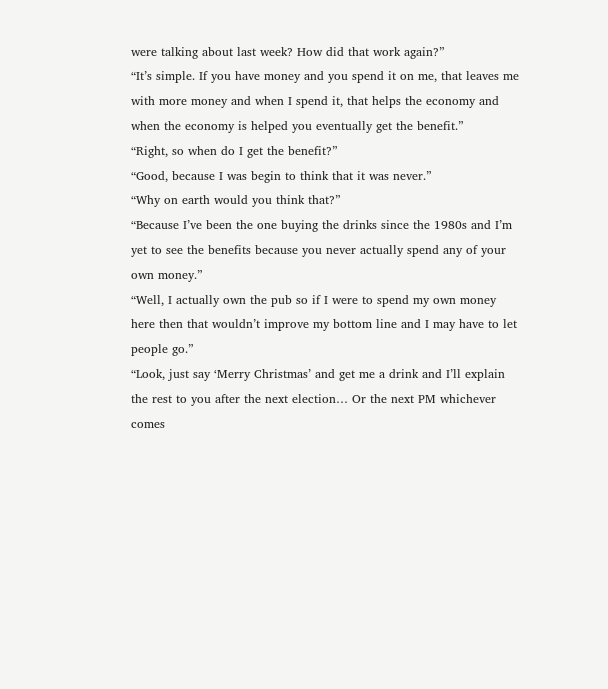were talking about last week? How did that work again?”
“It’s simple. If you have money and you spend it on me, that leaves me with more money and when I spend it, that helps the economy and when the economy is helped you eventually get the benefit.”
“Right, so when do I get the benefit?”
“Good, because I was begin to think that it was never.”
“Why on earth would you think that?”
“Because I’ve been the one buying the drinks since the 1980s and I’m yet to see the benefits because you never actually spend any of your own money.”
“Well, I actually own the pub so if I were to spend my own money here then that wouldn’t improve my bottom line and I may have to let people go.”
“Look, just say ‘Merry Christmas’ and get me a drink and I’ll explain the rest to you after the next election… Or the next PM whichever comes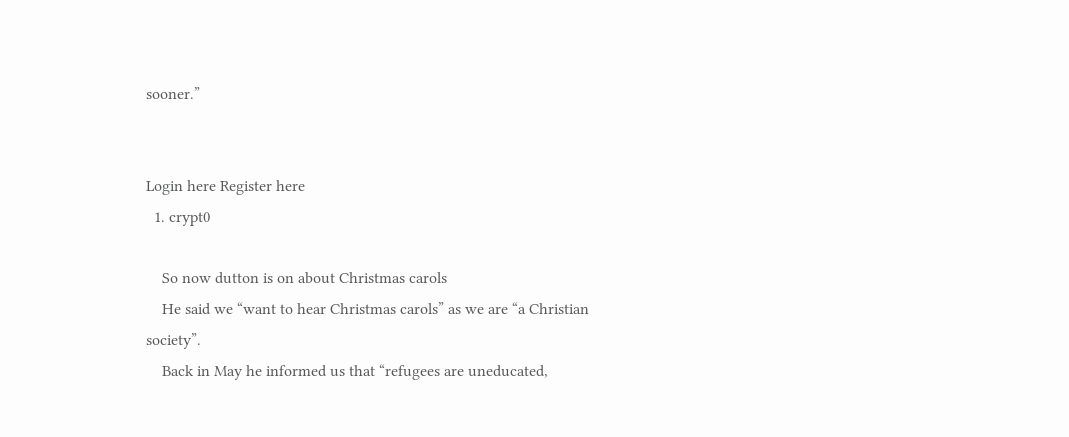sooner.”


Login here Register here
  1. crypt0

    So now dutton is on about Christmas carols
    He said we “want to hear Christmas carols” as we are “a Christian society”.
    Back in May he informed us that “refugees are uneducated,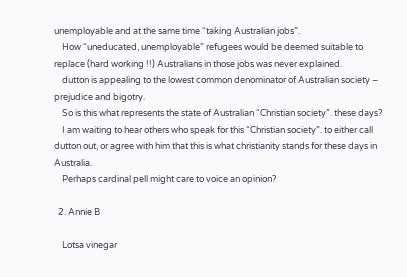unemployable and at the same time “taking Australian jobs”.
    How “uneducated, unemployable” refugees would be deemed suitable to replace (hard working !!) Australians in those jobs was never explained.
    dutton is appealing to the lowest common denominator of Australian society – prejudice and bigotry.
    So is this what represents the state of Australian “Christian society”. these days?
    I am waiting to hear others who speak for this “Christian society”. to either call dutton out, or agree with him that this is what christianity stands for these days in Australia.
    Perhaps cardinal pell might care to voice an opinion?

  2. Annie B

    Lotsa vinegar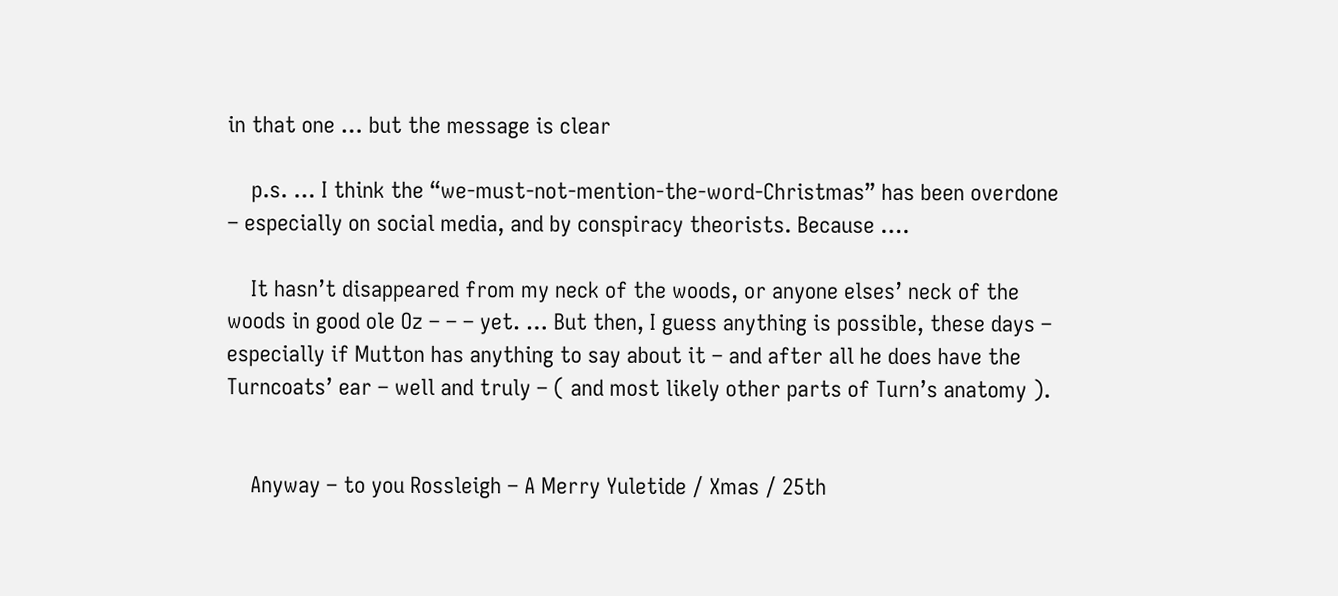in that one … but the message is clear

    p.s. … I think the “we-must-not-mention-the-word-Christmas” has been overdone – especially on social media, and by conspiracy theorists. Because ….

    It hasn’t disappeared from my neck of the woods, or anyone elses’ neck of the woods in good ole Oz – – – yet. … But then, I guess anything is possible, these days – especially if Mutton has anything to say about it – and after all he does have the Turncoats’ ear – well and truly – ( and most likely other parts of Turn’s anatomy ).


    Anyway – to you Rossleigh – A Merry Yuletide / Xmas / 25th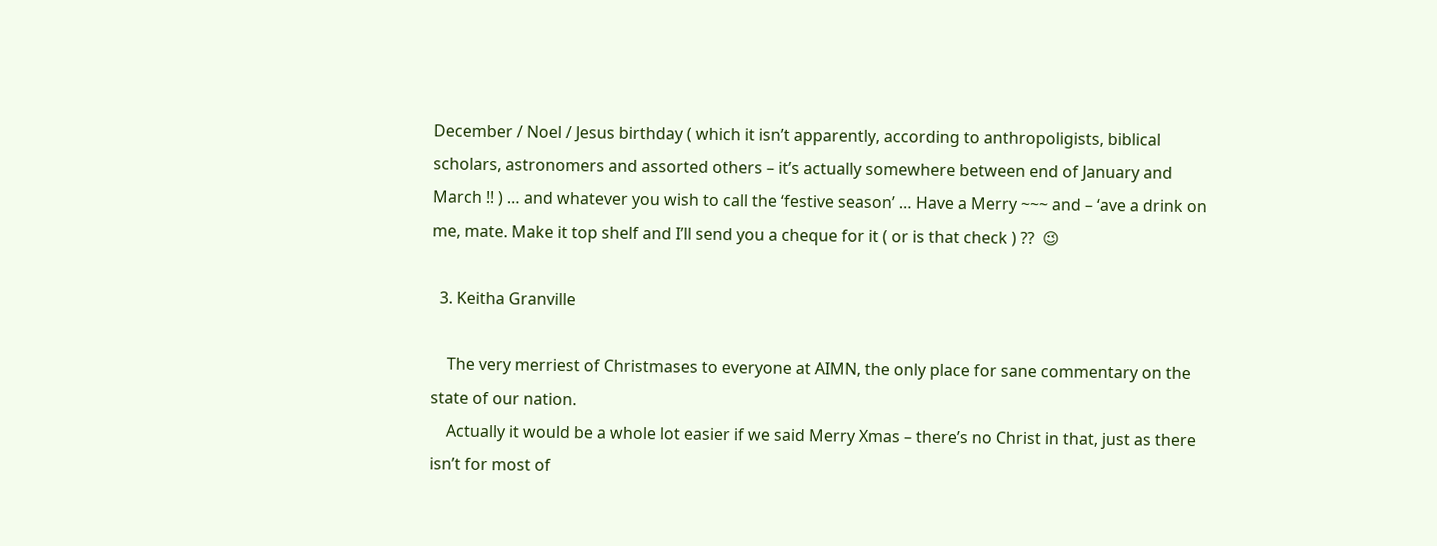December / Noel / Jesus birthday ( which it isn’t apparently, according to anthropoligists, biblical scholars, astronomers and assorted others – it’s actually somewhere between end of January and March !! ) … and whatever you wish to call the ‘festive season’ … Have a Merry ~~~ and – ‘ave a drink on me, mate. Make it top shelf and I’ll send you a cheque for it ( or is that check ) ??  😉

  3. Keitha Granville

    The very merriest of Christmases to everyone at AIMN, the only place for sane commentary on the state of our nation.
    Actually it would be a whole lot easier if we said Merry Xmas – there’s no Christ in that, just as there isn’t for most of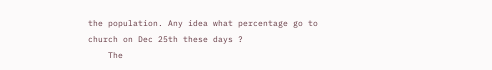the population. Any idea what percentage go to church on Dec 25th these days ?
    The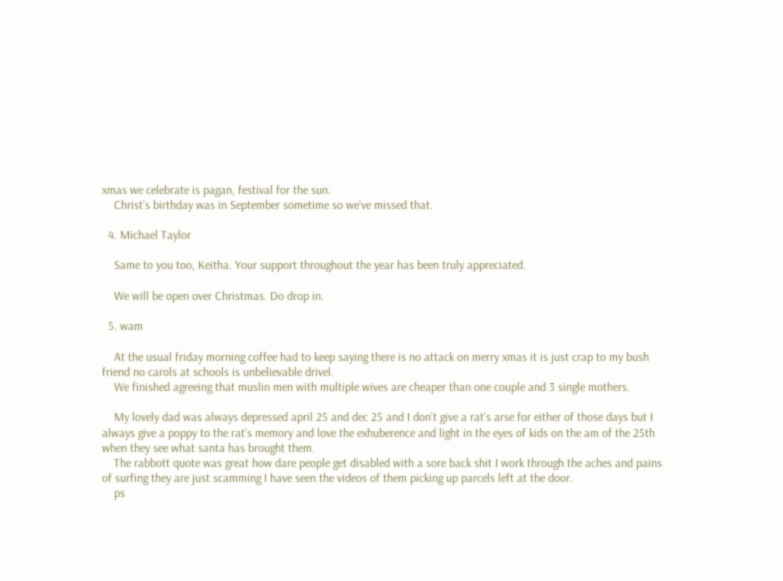xmas we celebrate is pagan, festival for the sun.
    Christ’s birthday was in September sometime so we’ve missed that.

  4. Michael Taylor

    Same to you too, Keitha. Your support throughout the year has been truly appreciated.

    We will be open over Christmas. Do drop in.

  5. wam

    At the usual friday morning coffee had to keep saying there is no attack on merry xmas it is just crap to my bush friend no carols at schools is unbelievable drivel.
    We finished agreeing that muslin men with multiple wives are cheaper than one couple and 3 single mothers.

    My lovely dad was always depressed april 25 and dec 25 and I don’t give a rat’s arse for either of those days but I always give a poppy to the rat’s memory and love the exhuberence and light in the eyes of kids on the am of the 25th when they see what santa has brought them.
    The rabbott quote was great how dare people get disabled with a sore back shit I work through the aches and pains of surfing they are just scamming I have seen the videos of them picking up parcels left at the door.
    ps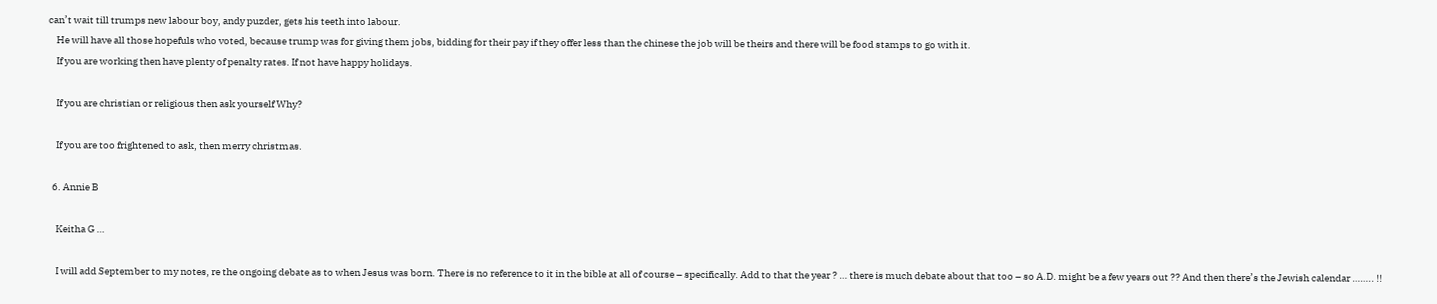can’t wait till trumps new labour boy, andy puzder, gets his teeth into labour.
    He will have all those hopefuls who voted, because trump was for giving them jobs, bidding for their pay if they offer less than the chinese the job will be theirs and there will be food stamps to go with it.
    If you are working then have plenty of penalty rates. If not have happy holidays.

    If you are christian or religious then ask yourself Why?

    If you are too frightened to ask, then merry christmas.

  6. Annie B

    Keitha G …

    I will add September to my notes, re the ongoing debate as to when Jesus was born. There is no reference to it in the bible at all of course – specifically. Add to that the year ? … there is much debate about that too – so A.D. might be a few years out ?? And then there’s the Jewish calendar …….. !!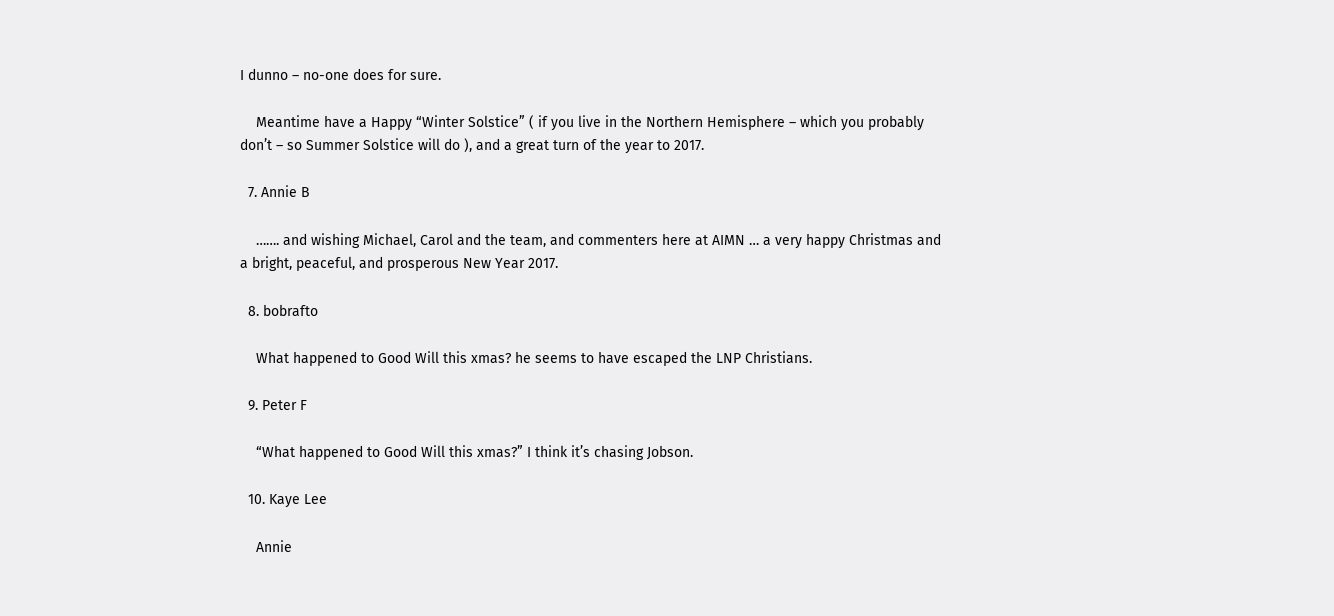I dunno – no-one does for sure.

    Meantime have a Happy “Winter Solstice” ( if you live in the Northern Hemisphere – which you probably don’t – so Summer Solstice will do ), and a great turn of the year to 2017.

  7. Annie B

    ……. and wishing Michael, Carol and the team, and commenters here at AIMN … a very happy Christmas and a bright, peaceful, and prosperous New Year 2017.

  8. bobrafto

    What happened to Good Will this xmas? he seems to have escaped the LNP Christians.

  9. Peter F

    “What happened to Good Will this xmas?” I think it’s chasing Jobson.

  10. Kaye Lee

    Annie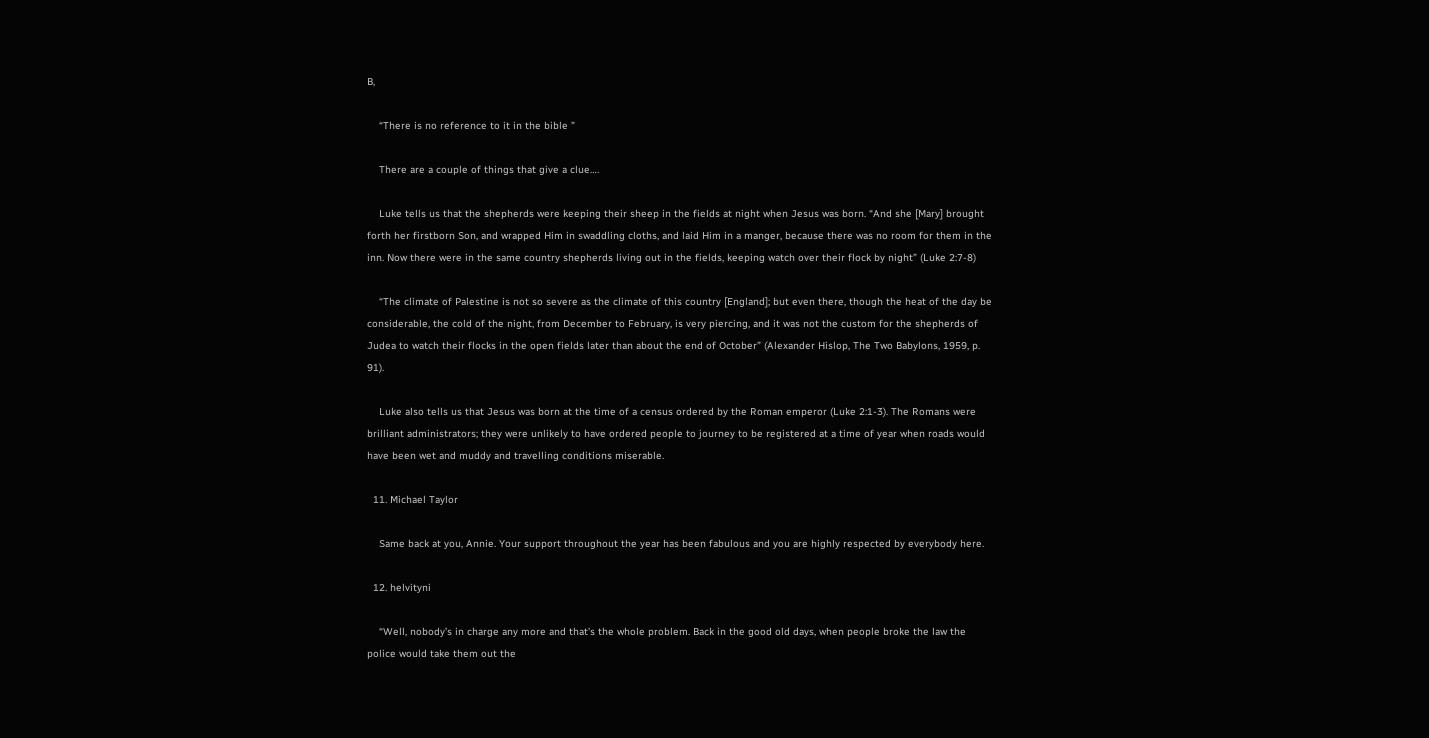B,

    “There is no reference to it in the bible ”

    There are a couple of things that give a clue….

    Luke tells us that the shepherds were keeping their sheep in the fields at night when Jesus was born. “And she [Mary] brought forth her firstborn Son, and wrapped Him in swaddling cloths, and laid Him in a manger, because there was no room for them in the inn. Now there were in the same country shepherds living out in the fields, keeping watch over their flock by night” (Luke 2:7-8)

    “The climate of Palestine is not so severe as the climate of this country [England]; but even there, though the heat of the day be considerable, the cold of the night, from December to February, is very piercing, and it was not the custom for the shepherds of Judea to watch their flocks in the open fields later than about the end of October” (Alexander Hislop, The Two Babylons, 1959, p. 91).

    Luke also tells us that Jesus was born at the time of a census ordered by the Roman emperor (Luke 2:1-3). The Romans were brilliant administrators; they were unlikely to have ordered people to journey to be registered at a time of year when roads would have been wet and muddy and travelling conditions miserable.

  11. Michael Taylor

    Same back at you, Annie. Your support throughout the year has been fabulous and you are highly respected by everybody here.

  12. helvityni

    “Well, nobody’s in charge any more and that’s the whole problem. Back in the good old days, when people broke the law the police would take them out the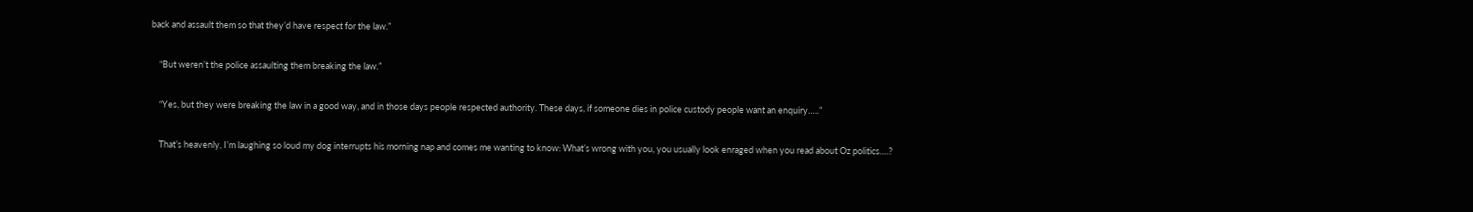back and assault them so that they’d have respect for the law.”

    “But weren’t the police assaulting them breaking the law.”

    “Yes, but they were breaking the law in a good way, and in those days people respected authority. These days, if someone dies in police custody people want an enquiry…..”

    That’s heavenly, I’m laughing so loud my dog interrupts his morning nap and comes me wanting to know: What’s wrong with you, you usually look enraged when you read about Oz politics….?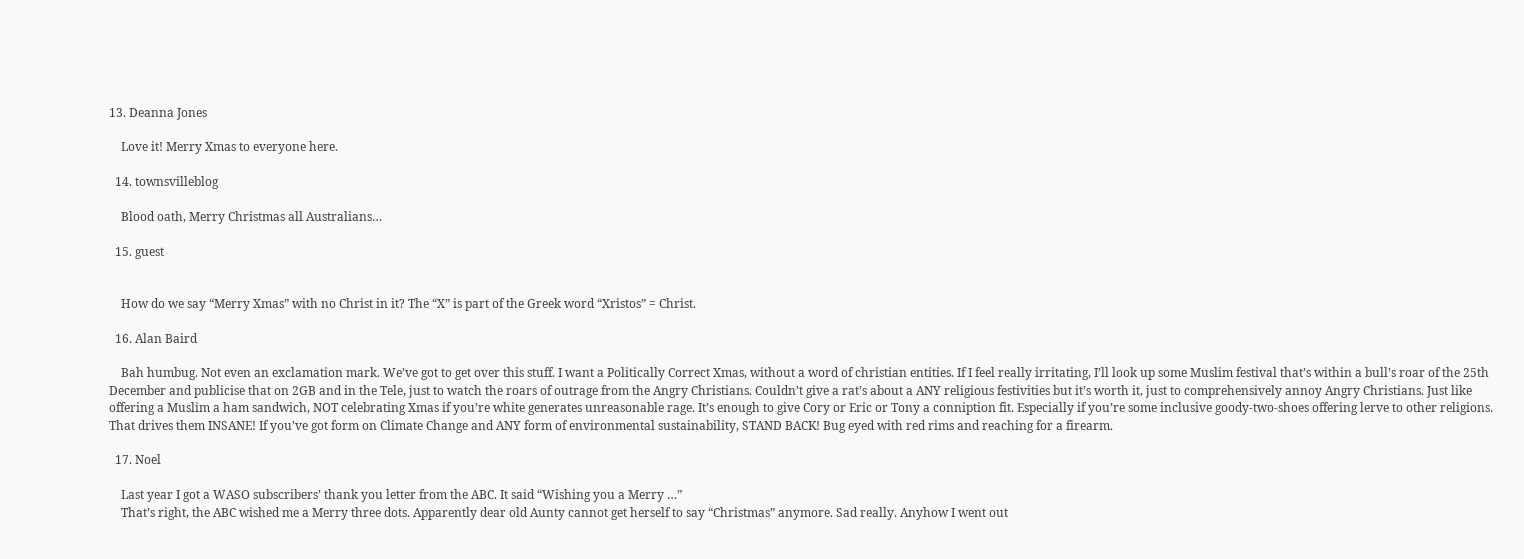13. Deanna Jones

    Love it! Merry Xmas to everyone here.

  14. townsvilleblog

    Blood oath, Merry Christmas all Australians…

  15. guest


    How do we say “Merry Xmas” with no Christ in it? The “X” is part of the Greek word “Xristos” = Christ.

  16. Alan Baird

    Bah humbug. Not even an exclamation mark. We’ve got to get over this stuff. I want a Politically Correct Xmas, without a word of christian entities. If I feel really irritating, I’ll look up some Muslim festival that’s within a bull’s roar of the 25th December and publicise that on 2GB and in the Tele, just to watch the roars of outrage from the Angry Christians. Couldn’t give a rat’s about a ANY religious festivities but it’s worth it, just to comprehensively annoy Angry Christians. Just like offering a Muslim a ham sandwich, NOT celebrating Xmas if you’re white generates unreasonable rage. It’s enough to give Cory or Eric or Tony a conniption fit. Especially if you’re some inclusive goody-two-shoes offering lerve to other religions. That drives them INSANE! If you’ve got form on Climate Change and ANY form of environmental sustainability, STAND BACK! Bug eyed with red rims and reaching for a firearm.

  17. Noel

    Last year I got a WASO subscribers’ thank you letter from the ABC. It said “Wishing you a Merry …”
    That’s right, the ABC wished me a Merry three dots. Apparently dear old Aunty cannot get herself to say “Christmas” anymore. Sad really. Anyhow I went out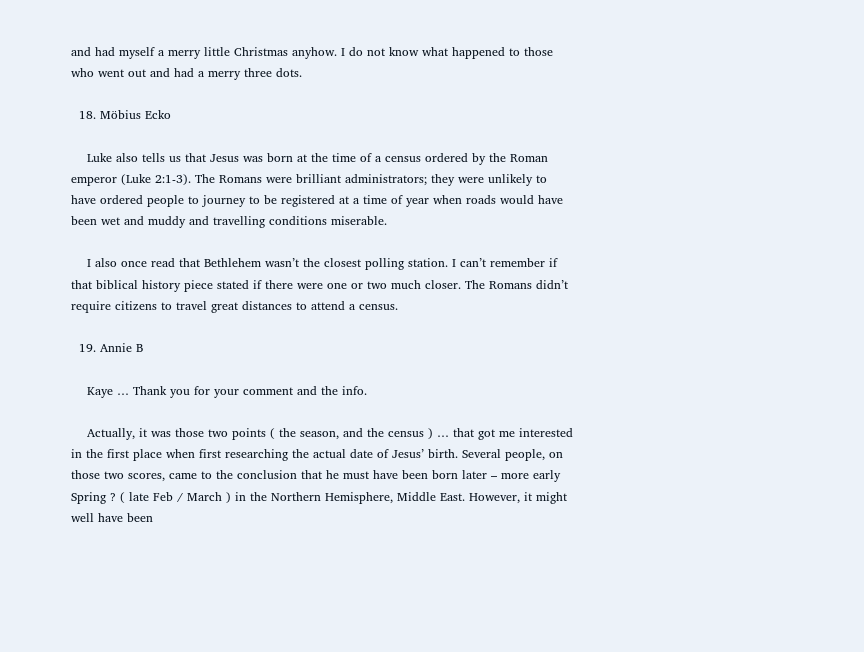and had myself a merry little Christmas anyhow. I do not know what happened to those who went out and had a merry three dots.

  18. Möbius Ecko

    Luke also tells us that Jesus was born at the time of a census ordered by the Roman emperor (Luke 2:1-3). The Romans were brilliant administrators; they were unlikely to have ordered people to journey to be registered at a time of year when roads would have been wet and muddy and travelling conditions miserable.

    I also once read that Bethlehem wasn’t the closest polling station. I can’t remember if that biblical history piece stated if there were one or two much closer. The Romans didn’t require citizens to travel great distances to attend a census.

  19. Annie B

    Kaye … Thank you for your comment and the info.

    Actually, it was those two points ( the season, and the census ) … that got me interested in the first place when first researching the actual date of Jesus’ birth. Several people, on those two scores, came to the conclusion that he must have been born later – more early Spring ? ( late Feb / March ) in the Northern Hemisphere, Middle East. However, it might well have been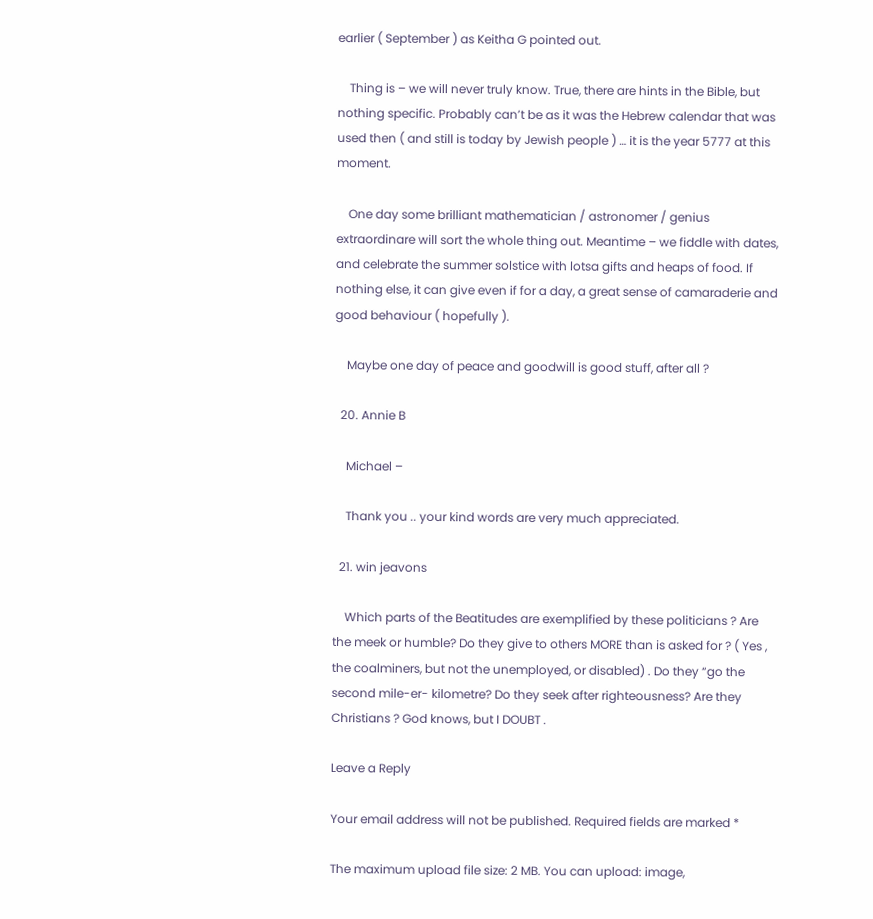earlier ( September ) as Keitha G pointed out.

    Thing is – we will never truly know. True, there are hints in the Bible, but nothing specific. Probably can’t be as it was the Hebrew calendar that was used then ( and still is today by Jewish people ) … it is the year 5777 at this moment.

    One day some brilliant mathematician / astronomer / genius extraordinare will sort the whole thing out. Meantime – we fiddle with dates, and celebrate the summer solstice with lotsa gifts and heaps of food. If nothing else, it can give even if for a day, a great sense of camaraderie and good behaviour ( hopefully ).

    Maybe one day of peace and goodwill is good stuff, after all ?

  20. Annie B

    Michael –

    Thank you .. your kind words are very much appreciated.

  21. win jeavons

    Which parts of the Beatitudes are exemplified by these politicians ? Are the meek or humble? Do they give to others MORE than is asked for ? ( Yes , the coalminers, but not the unemployed, or disabled) . Do they “go the second mile-er- kilometre? Do they seek after righteousness? Are they Christians ? God knows, but I DOUBT .

Leave a Reply

Your email address will not be published. Required fields are marked *

The maximum upload file size: 2 MB. You can upload: image,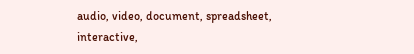audio, video, document, spreadsheet, interactive,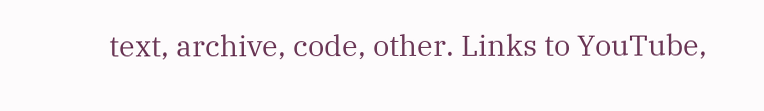text, archive, code, other. Links to YouTube,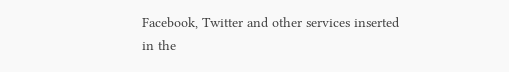Facebook, Twitter and other services inserted in the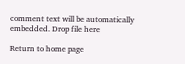comment text will be automatically embedded. Drop file here

Return to home page